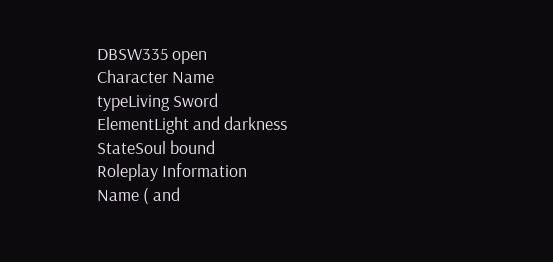DBSW335 open
Character Name
typeLiving Sword
ElementLight and darkness
StateSoul bound
Roleplay Information
Name ( and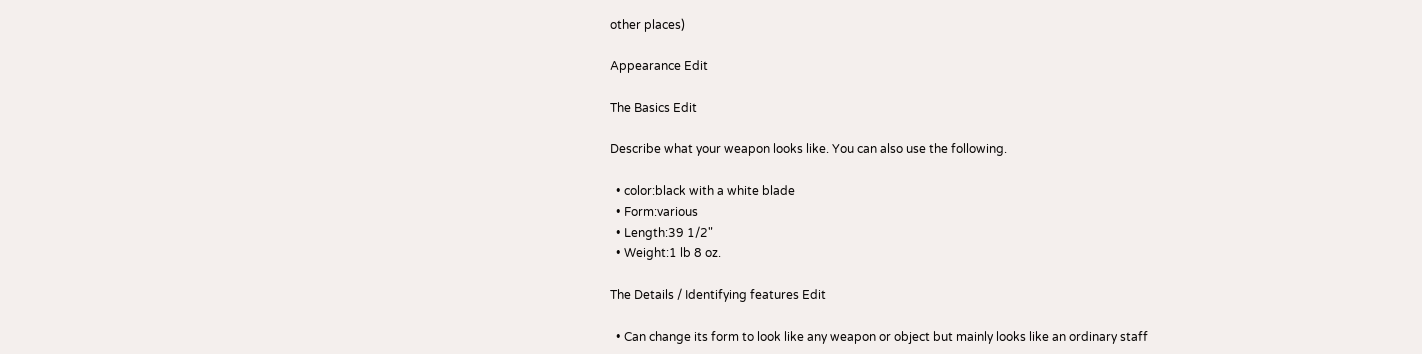other places)

Appearance Edit

The Basics Edit

Describe what your weapon looks like. You can also use the following.

  • color:black with a white blade
  • Form:various
  • Length:39 1/2"
  • Weight:1 lb 8 oz.

The Details / Identifying features Edit

  • Can change its form to look like any weapon or object but mainly looks like an ordinary staff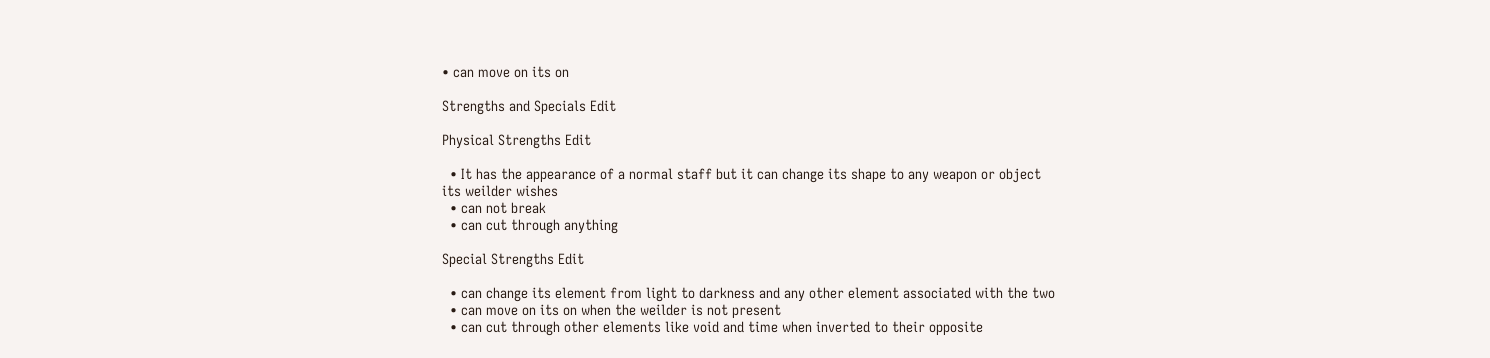• can move on its on

Strengths and Specials Edit

Physical Strengths Edit

  • It has the appearance of a normal staff but it can change its shape to any weapon or object its weilder wishes
  • can not break
  • can cut through anything

Special Strengths Edit

  • can change its element from light to darkness and any other element associated with the two
  • can move on its on when the weilder is not present
  • can cut through other elements like void and time when inverted to their opposite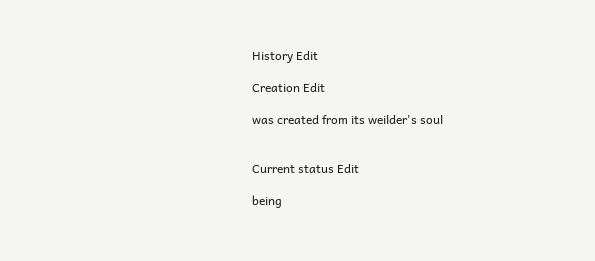History Edit

Creation Edit

was created from its weilder's soul


Current status Edit

being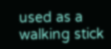used as a walking stick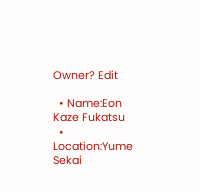Owner? Edit

  • Name:Eon Kaze Fukatsu
  • Location:Yume Sekai